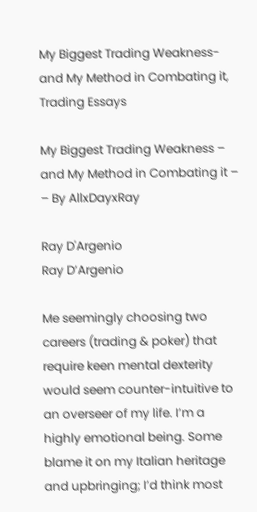My Biggest Trading Weakness- and My Method in Combating it, Trading Essays

My Biggest Trading Weakness – and My Method in Combating it – – By AllxDayxRay

Ray D'Argenio
Ray D’Argenio

Me seemingly choosing two careers (trading & poker) that require keen mental dexterity would seem counter-intuitive to an overseer of my life. I’m a highly emotional being. Some blame it on my Italian heritage and upbringing; I’d think most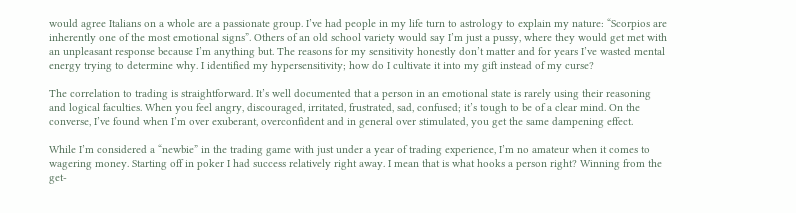would agree Italians on a whole are a passionate group. I’ve had people in my life turn to astrology to explain my nature: “Scorpios are inherently one of the most emotional signs”. Others of an old school variety would say I’m just a pussy, where they would get met with an unpleasant response because I’m anything but. The reasons for my sensitivity honestly don’t matter and for years I’ve wasted mental energy trying to determine why. I identified my hypersensitivity; how do I cultivate it into my gift instead of my curse?

The correlation to trading is straightforward. It’s well documented that a person in an emotional state is rarely using their reasoning and logical faculties. When you feel angry, discouraged, irritated, frustrated, sad, confused; it’s tough to be of a clear mind. On the converse, I’ve found when I’m over exuberant, overconfident and in general over stimulated, you get the same dampening effect.

While I’m considered a “newbie” in the trading game with just under a year of trading experience, I’m no amateur when it comes to wagering money. Starting off in poker I had success relatively right away. I mean that is what hooks a person right? Winning from the get-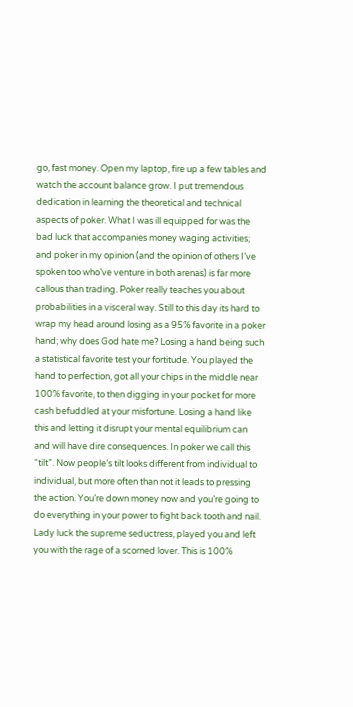go, fast money. Open my laptop, fire up a few tables and watch the account balance grow. I put tremendous dedication in learning the theoretical and technical aspects of poker. What I was ill equipped for was the bad luck that accompanies money waging activities; and poker in my opinion (and the opinion of others I’ve spoken too who’ve venture in both arenas) is far more callous than trading. Poker really teaches you about probabilities in a visceral way. Still to this day its hard to wrap my head around losing as a 95% favorite in a poker hand; why does God hate me? Losing a hand being such a statistical favorite test your fortitude. You played the hand to perfection, got all your chips in the middle near 100% favorite, to then digging in your pocket for more cash befuddled at your misfortune. Losing a hand like this and letting it disrupt your mental equilibrium can and will have dire consequences. In poker we call this “tilt”. Now people’s tilt looks different from individual to individual, but more often than not it leads to pressing the action. You’re down money now and you’re going to do everything in your power to fight back tooth and nail. Lady luck the supreme seductress, played you and left you with the rage of a scorned lover. This is 100%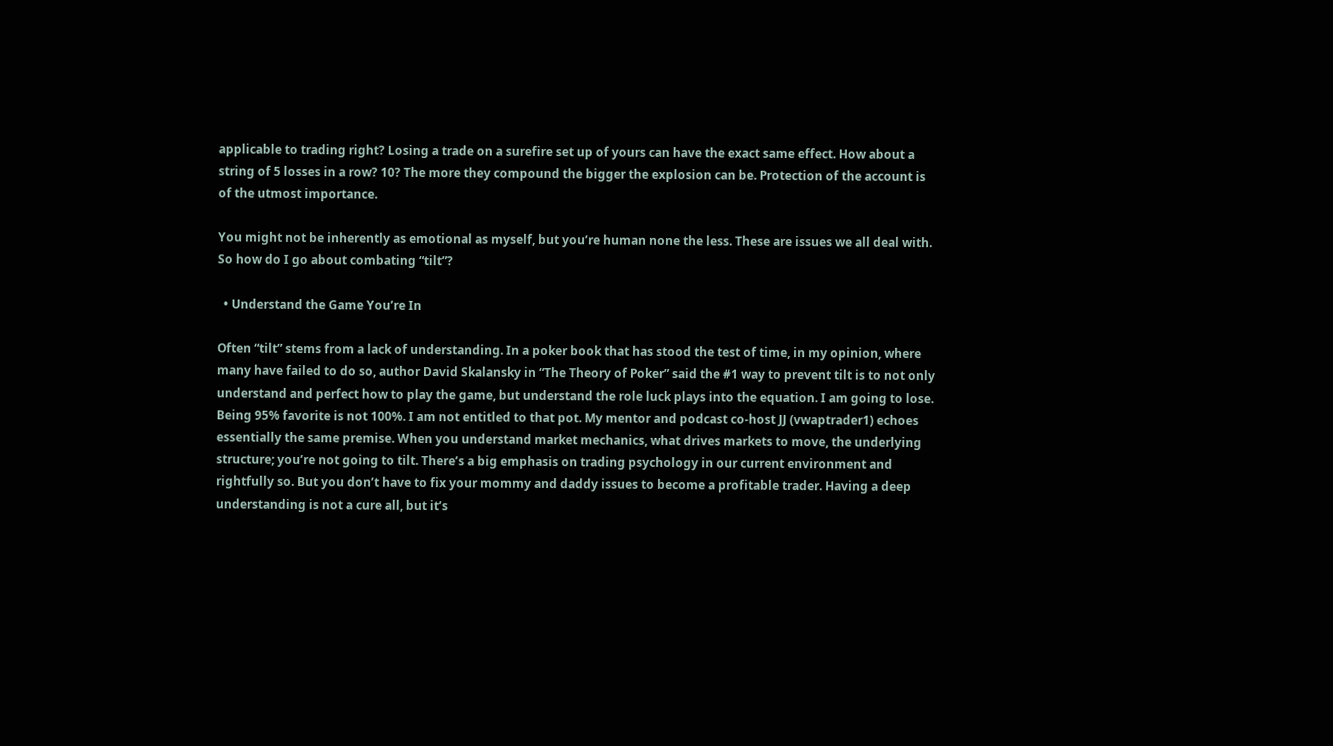applicable to trading right? Losing a trade on a surefire set up of yours can have the exact same effect. How about a string of 5 losses in a row? 10? The more they compound the bigger the explosion can be. Protection of the account is of the utmost importance.

You might not be inherently as emotional as myself, but you’re human none the less. These are issues we all deal with. So how do I go about combating “tilt”?

  • Understand the Game You’re In

Often “tilt” stems from a lack of understanding. In a poker book that has stood the test of time, in my opinion, where many have failed to do so, author David Skalansky in “The Theory of Poker” said the #1 way to prevent tilt is to not only understand and perfect how to play the game, but understand the role luck plays into the equation. I am going to lose. Being 95% favorite is not 100%. I am not entitled to that pot. My mentor and podcast co-host JJ (vwaptrader1) echoes essentially the same premise. When you understand market mechanics, what drives markets to move, the underlying structure; you’re not going to tilt. There’s a big emphasis on trading psychology in our current environment and rightfully so. But you don’t have to fix your mommy and daddy issues to become a profitable trader. Having a deep understanding is not a cure all, but it’s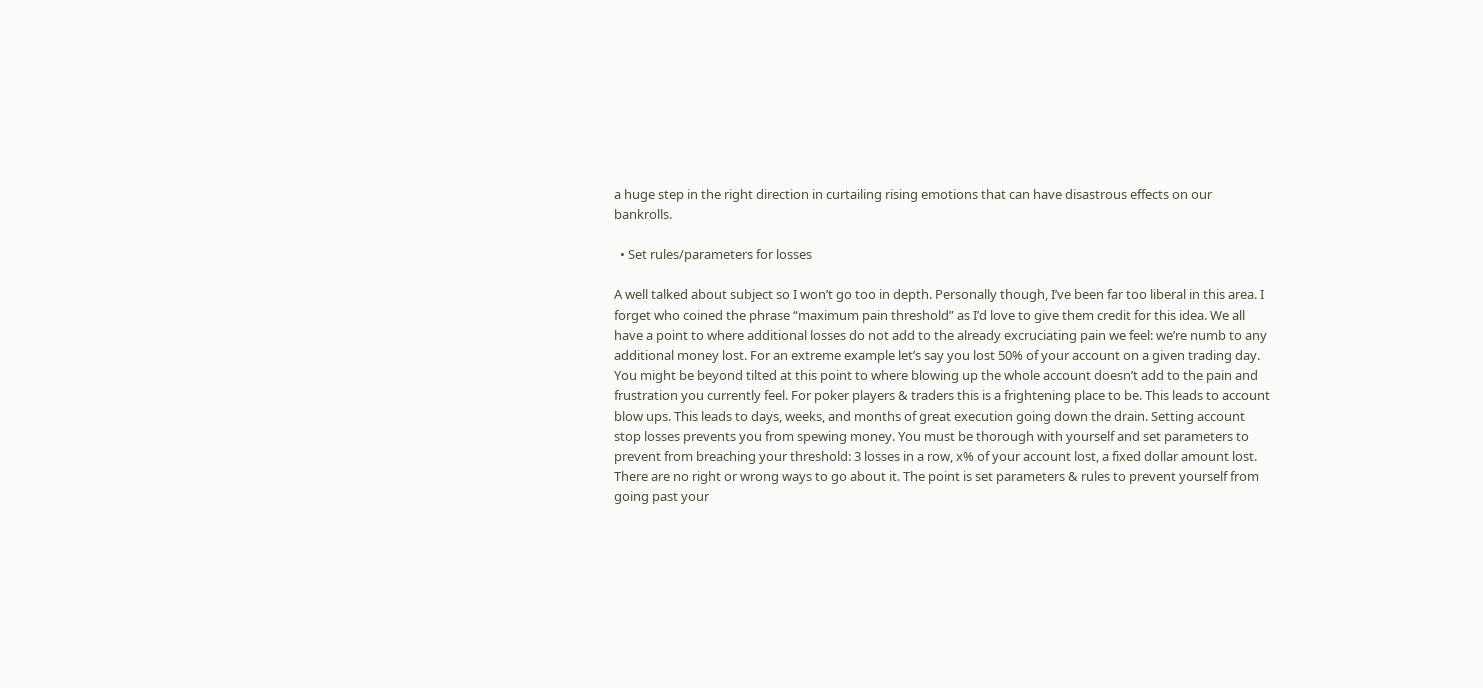a huge step in the right direction in curtailing rising emotions that can have disastrous effects on our bankrolls.

  • Set rules/parameters for losses

A well talked about subject so I won’t go too in depth. Personally though, I’ve been far too liberal in this area. I forget who coined the phrase “maximum pain threshold” as I’d love to give them credit for this idea. We all have a point to where additional losses do not add to the already excruciating pain we feel: we’re numb to any additional money lost. For an extreme example let’s say you lost 50% of your account on a given trading day. You might be beyond tilted at this point to where blowing up the whole account doesn’t add to the pain and frustration you currently feel. For poker players & traders this is a frightening place to be. This leads to account blow ups. This leads to days, weeks, and months of great execution going down the drain. Setting account stop losses prevents you from spewing money. You must be thorough with yourself and set parameters to prevent from breaching your threshold: 3 losses in a row, x% of your account lost, a fixed dollar amount lost. There are no right or wrong ways to go about it. The point is set parameters & rules to prevent yourself from going past your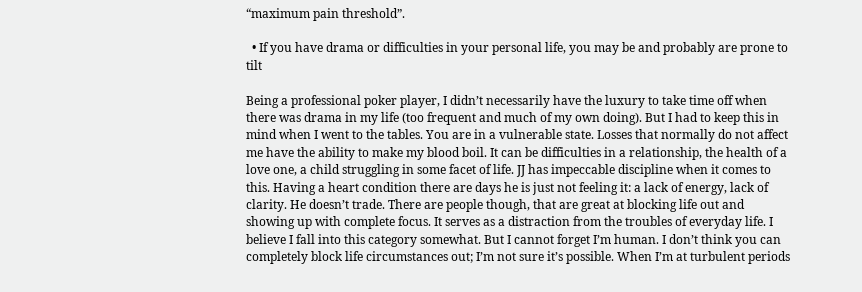“maximum pain threshold”.

  • If you have drama or difficulties in your personal life, you may be and probably are prone to tilt

Being a professional poker player, I didn’t necessarily have the luxury to take time off when there was drama in my life (too frequent and much of my own doing). But I had to keep this in mind when I went to the tables. You are in a vulnerable state. Losses that normally do not affect me have the ability to make my blood boil. It can be difficulties in a relationship, the health of a love one, a child struggling in some facet of life. JJ has impeccable discipline when it comes to this. Having a heart condition there are days he is just not feeling it: a lack of energy, lack of clarity. He doesn’t trade. There are people though, that are great at blocking life out and showing up with complete focus. It serves as a distraction from the troubles of everyday life. I believe I fall into this category somewhat. But I cannot forget I’m human. I don’t think you can completely block life circumstances out; I’m not sure it’s possible. When I’m at turbulent periods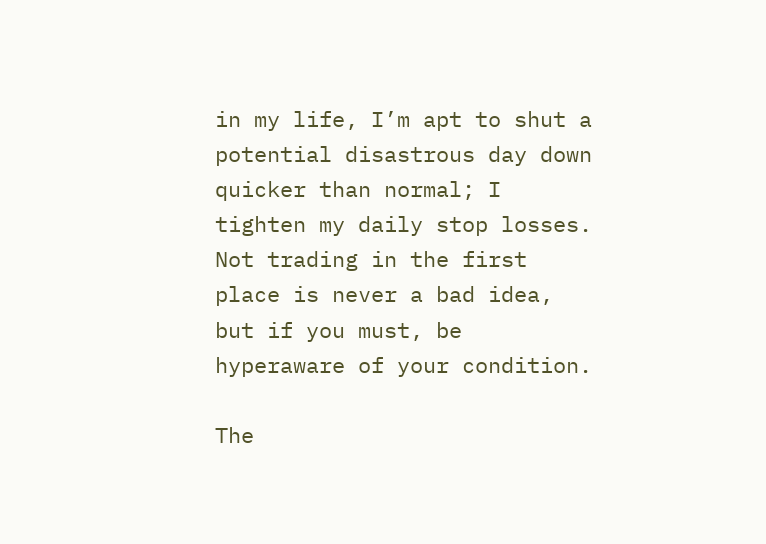in my life, I’m apt to shut a potential disastrous day down quicker than normal; I tighten my daily stop losses. Not trading in the first place is never a bad idea, but if you must, be hyperaware of your condition.

The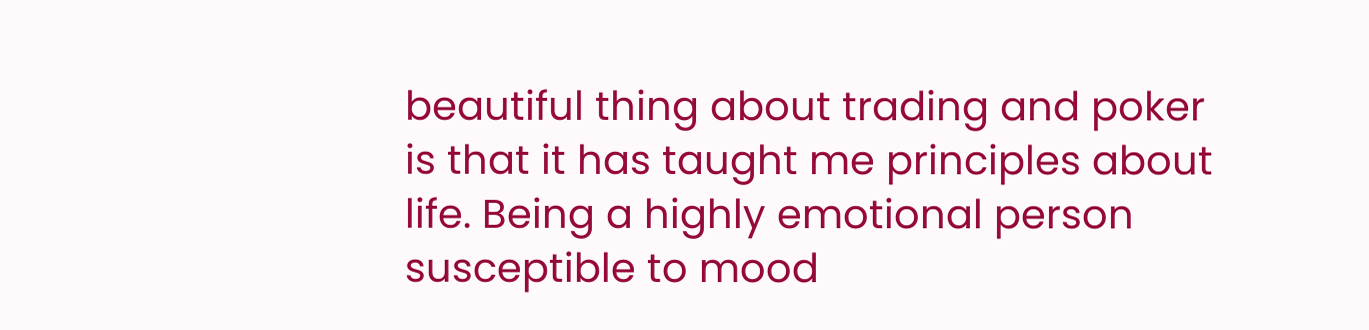beautiful thing about trading and poker is that it has taught me principles about life. Being a highly emotional person susceptible to mood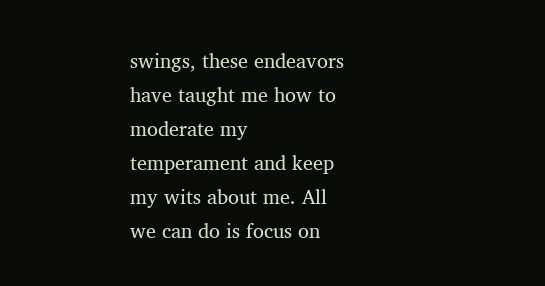swings, these endeavors have taught me how to moderate my temperament and keep my wits about me. All we can do is focus on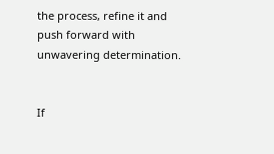the process, refine it and push forward with unwavering determination.


If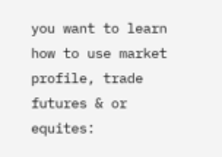you want to learn how to use market profile, trade futures & or equites: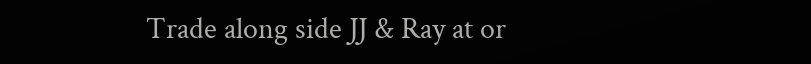Trade along side JJ & Ray at or